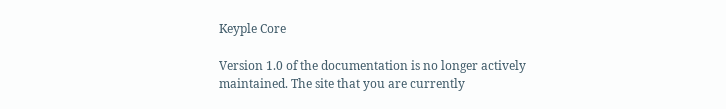Keyple Core

Version 1.0 of the documentation is no longer actively maintained. The site that you are currently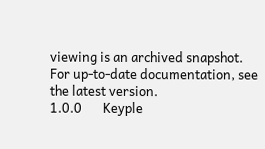viewing is an archived snapshot. For up-to-date documentation, see the latest version.
1.0.0       Keyple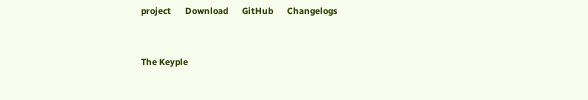project       Download       GitHub       Changelogs


The Keyple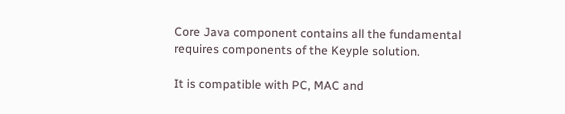Core Java component contains all the fundamental requires components of the Keyple solution.

It is compatible with PC, MAC and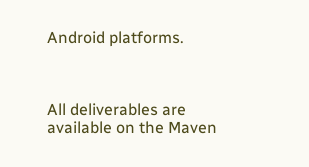Android platforms.



All deliverables are available on the Maven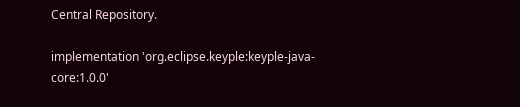Central Repository.

implementation 'org.eclipse.keyple:keyple-java-core:1.0.0'